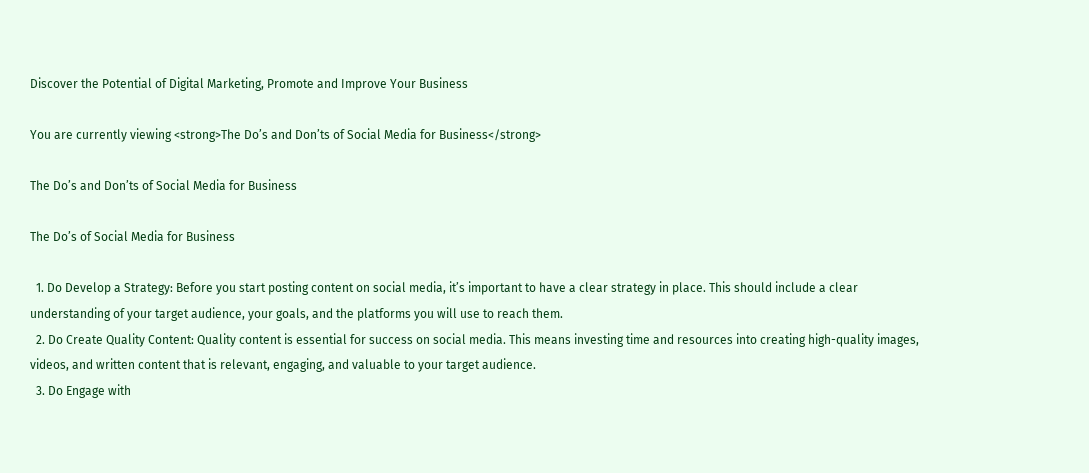Discover the Potential of Digital Marketing, Promote and Improve Your Business

You are currently viewing <strong>The Do’s and Don’ts of Social Media for Business</strong>

The Do’s and Don’ts of Social Media for Business

The Do’s of Social Media for Business

  1. Do Develop a Strategy: Before you start posting content on social media, it’s important to have a clear strategy in place. This should include a clear understanding of your target audience, your goals, and the platforms you will use to reach them.
  2. Do Create Quality Content: Quality content is essential for success on social media. This means investing time and resources into creating high-quality images, videos, and written content that is relevant, engaging, and valuable to your target audience.
  3. Do Engage with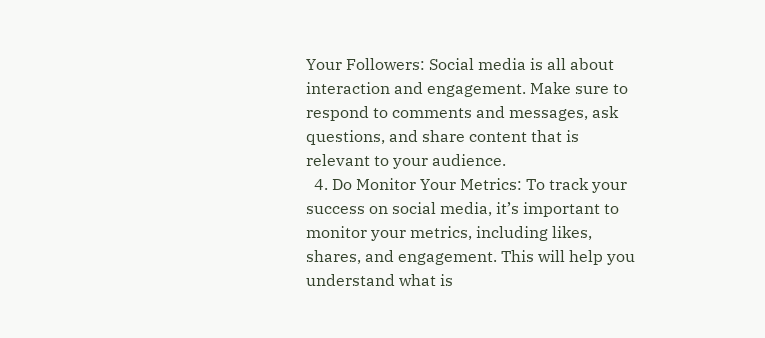Your Followers: Social media is all about interaction and engagement. Make sure to respond to comments and messages, ask questions, and share content that is relevant to your audience.
  4. Do Monitor Your Metrics: To track your success on social media, it’s important to monitor your metrics, including likes, shares, and engagement. This will help you understand what is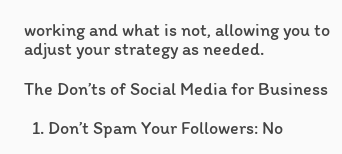working and what is not, allowing you to adjust your strategy as needed.

The Don’ts of Social Media for Business

  1. Don’t Spam Your Followers: No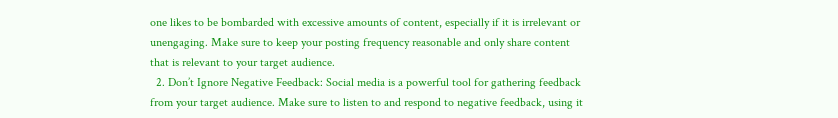one likes to be bombarded with excessive amounts of content, especially if it is irrelevant or unengaging. Make sure to keep your posting frequency reasonable and only share content that is relevant to your target audience.
  2. Don’t Ignore Negative Feedback: Social media is a powerful tool for gathering feedback from your target audience. Make sure to listen to and respond to negative feedback, using it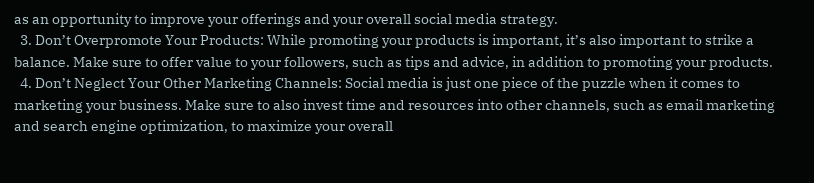as an opportunity to improve your offerings and your overall social media strategy.
  3. Don’t Overpromote Your Products: While promoting your products is important, it’s also important to strike a balance. Make sure to offer value to your followers, such as tips and advice, in addition to promoting your products.
  4. Don’t Neglect Your Other Marketing Channels: Social media is just one piece of the puzzle when it comes to marketing your business. Make sure to also invest time and resources into other channels, such as email marketing and search engine optimization, to maximize your overall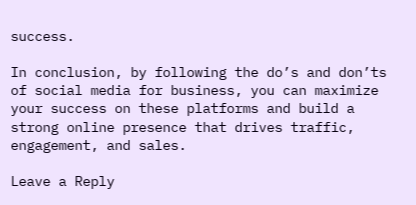success.

In conclusion, by following the do’s and don’ts of social media for business, you can maximize your success on these platforms and build a strong online presence that drives traffic, engagement, and sales.

Leave a Reply